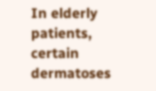In elderly patients, certain dermatoses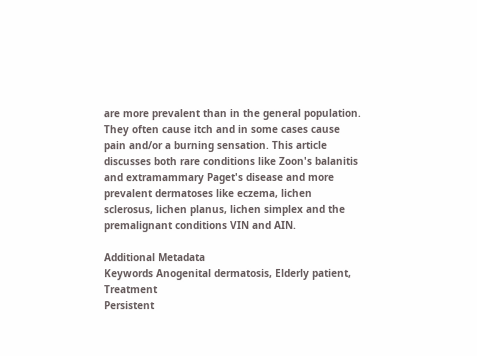are more prevalent than in the general population. They often cause itch and in some cases cause pain and/or a burning sensation. This article discusses both rare conditions like Zoon's balanitis and extramammary Paget's disease and more prevalent dermatoses like eczema, lichen sclerosus, lichen planus, lichen simplex and the premalignant conditions VIN and AIN.

Additional Metadata
Keywords Anogenital dermatosis, Elderly patient, Treatment
Persistent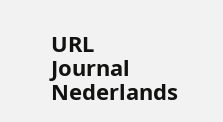URL
Journal Nederlands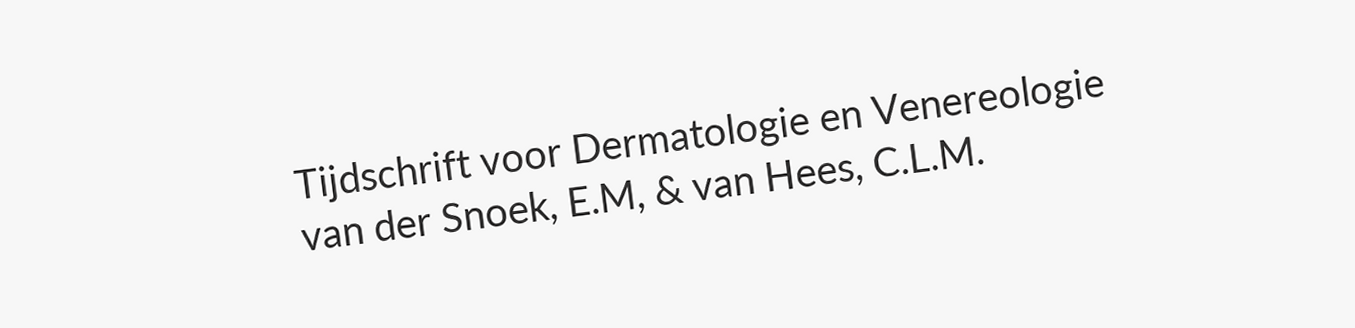Tijdschrift voor Dermatologie en Venereologie
van der Snoek, E.M, & van Hees, C.L.M.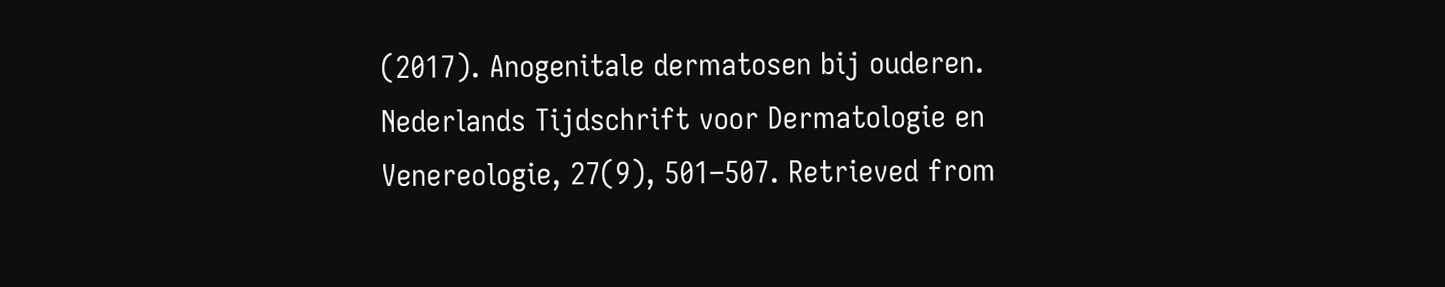(2017). Anogenitale dermatosen bij ouderen. Nederlands Tijdschrift voor Dermatologie en Venereologie, 27(9), 501–507. Retrieved from